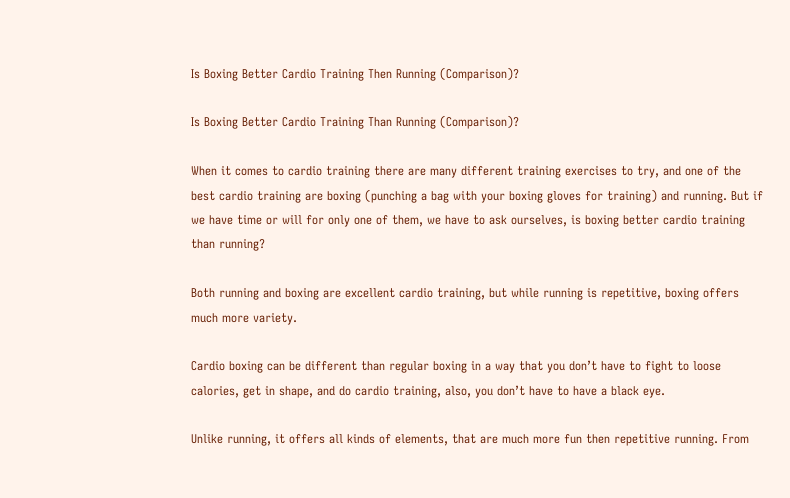Is Boxing Better Cardio Training Then Running (Comparison)?

Is Boxing Better Cardio Training Than Running (Comparison)?

When it comes to cardio training there are many different training exercises to try, and one of the best cardio training are boxing (punching a bag with your boxing gloves for training) and running. But if we have time or will for only one of them, we have to ask ourselves, is boxing better cardio training than running?

Both running and boxing are excellent cardio training, but while running is repetitive, boxing offers much more variety.

Cardio boxing can be different than regular boxing in a way that you don’t have to fight to loose calories, get in shape, and do cardio training, also, you don’t have to have a black eye.

Unlike running, it offers all kinds of elements, that are much more fun then repetitive running. From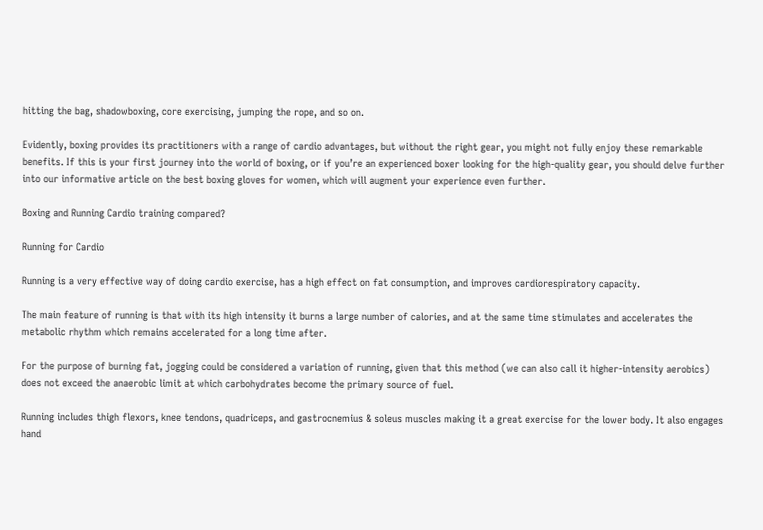hitting the bag, shadowboxing, core exercising, jumping the rope, and so on.

Evidently, boxing provides its practitioners with a range of cardio advantages, but without the right gear, you might not fully enjoy these remarkable benefits. If this is your first journey into the world of boxing, or if you’re an experienced boxer looking for the high-quality gear, you should delve further into our informative article on the best boxing gloves for women, which will augment your experience even further.

Boxing and Running Cardio training compared?

Running for Cardio

Running is a very effective way of doing cardio exercise, has a high effect on fat consumption, and improves cardiorespiratory capacity.

The main feature of running is that with its high intensity it burns a large number of calories, and at the same time stimulates and accelerates the metabolic rhythm which remains accelerated for a long time after.

For the purpose of burning fat, jogging could be considered a variation of running, given that this method (we can also call it higher-intensity aerobics) does not exceed the anaerobic limit at which carbohydrates become the primary source of fuel.

Running includes thigh flexors, knee tendons, quadriceps, and gastrocnemius & soleus muscles making it a great exercise for the lower body. It also engages hand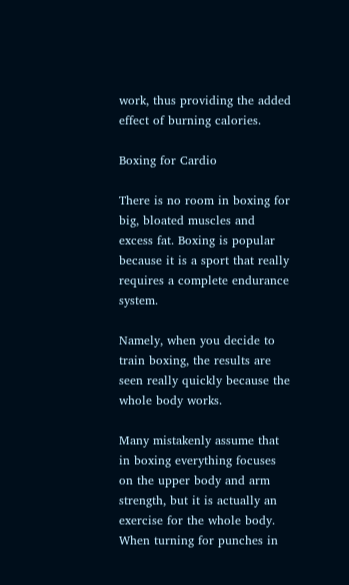work, thus providing the added effect of burning calories.

Boxing for Cardio

There is no room in boxing for big, bloated muscles and excess fat. Boxing is popular because it is a sport that really requires a complete endurance system.

Namely, when you decide to train boxing, the results are seen really quickly because the whole body works.

Many mistakenly assume that in boxing everything focuses on the upper body and arm strength, but it is actually an exercise for the whole body. When turning for punches in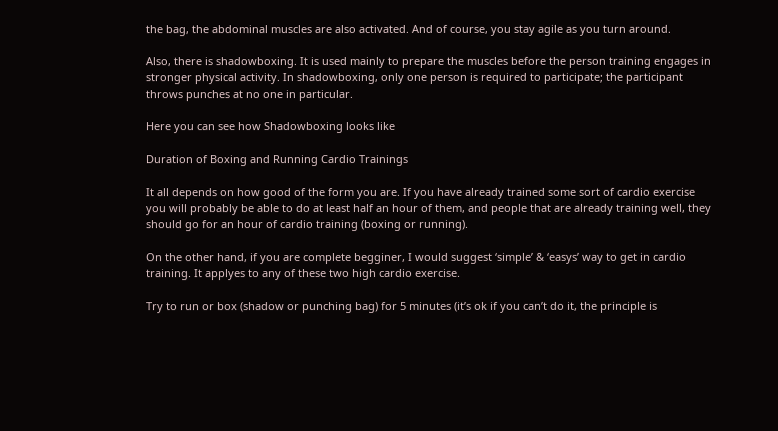the bag, the abdominal muscles are also activated. And of course, you stay agile as you turn around.

Also, there is shadowboxing. It is used mainly to prepare the muscles before the person training engages in stronger physical activity. In shadowboxing, only one person is required to participate; the participant throws punches at no one in particular.

Here you can see how Shadowboxing looks like

Duration of Boxing and Running Cardio Trainings

It all depends on how good of the form you are. If you have already trained some sort of cardio exercise you will probably be able to do at least half an hour of them, and people that are already training well, they should go for an hour of cardio training (boxing or running).

On the other hand, if you are complete begginer, I would suggest ‘simple’ & ‘easys’ way to get in cardio training. It applyes to any of these two high cardio exercise.

Try to run or box (shadow or punching bag) for 5 minutes (it’s ok if you can’t do it, the principle is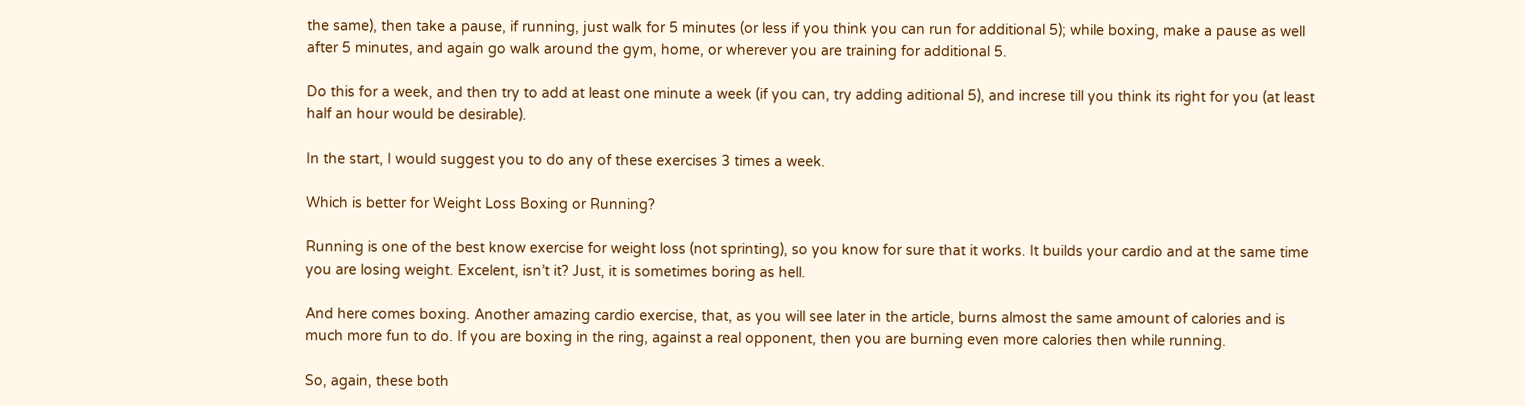the same), then take a pause, if running, just walk for 5 minutes (or less if you think you can run for additional 5); while boxing, make a pause as well after 5 minutes, and again go walk around the gym, home, or wherever you are training for additional 5.

Do this for a week, and then try to add at least one minute a week (if you can, try adding aditional 5), and increse till you think its right for you (at least half an hour would be desirable).

In the start, I would suggest you to do any of these exercises 3 times a week.

Which is better for Weight Loss Boxing or Running?

Running is one of the best know exercise for weight loss (not sprinting), so you know for sure that it works. It builds your cardio and at the same time you are losing weight. Excelent, isn’t it? Just, it is sometimes boring as hell.

And here comes boxing. Another amazing cardio exercise, that, as you will see later in the article, burns almost the same amount of calories and is much more fun to do. If you are boxing in the ring, against a real opponent, then you are burning even more calories then while running.

So, again, these both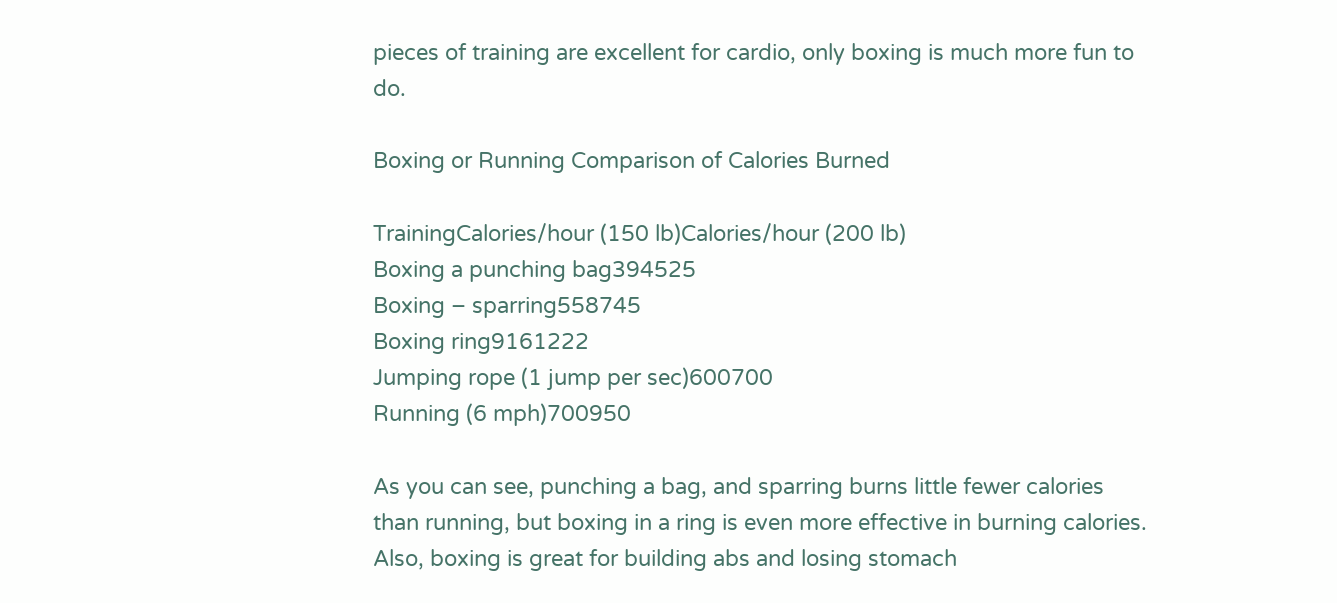pieces of training are excellent for cardio, only boxing is much more fun to do.

Boxing or Running Comparison of Calories Burned

TrainingCalories/hour (150 lb)Calories/hour (200 lb)
Boxing a punching bag394525
Boxing – sparring558745
Boxing ring9161222
Jumping rope (1 jump per sec)600700
Running (6 mph)700950

As you can see, punching a bag, and sparring burns little fewer calories than running, but boxing in a ring is even more effective in burning calories. Also, boxing is great for building abs and losing stomach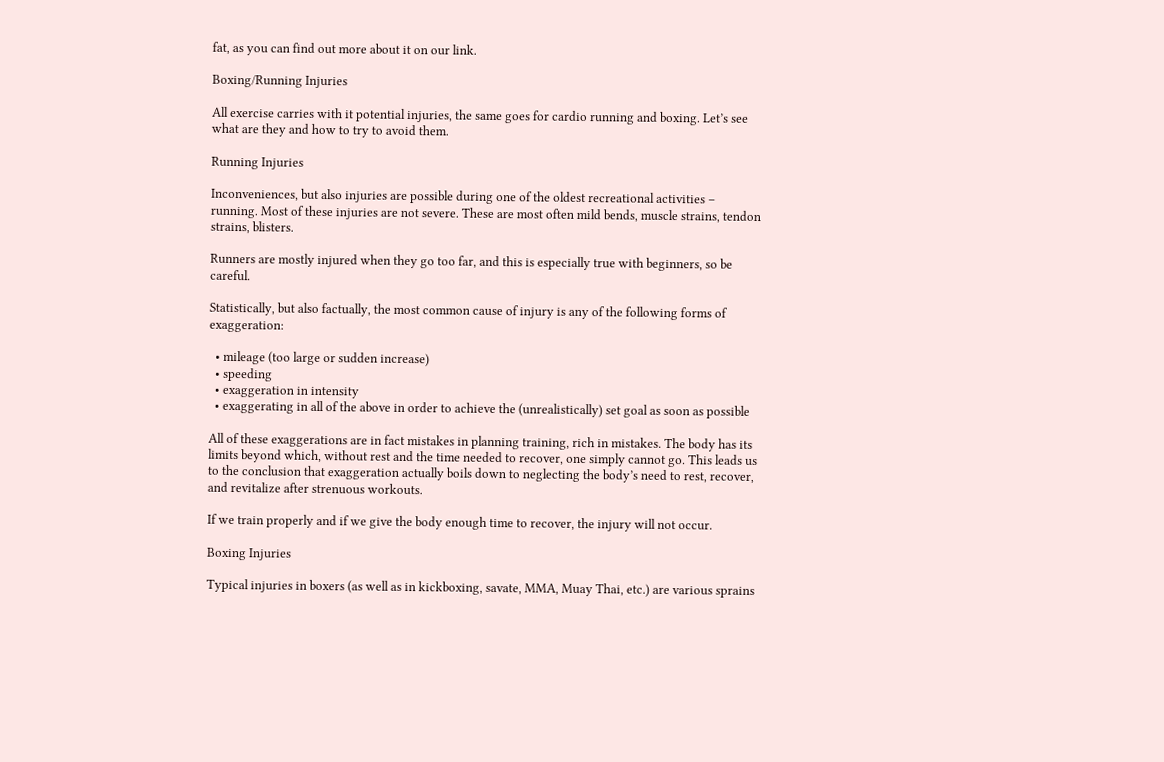fat, as you can find out more about it on our link.

Boxing/Running Injuries

All exercise carries with it potential injuries, the same goes for cardio running and boxing. Let’s see what are they and how to try to avoid them.

Running Injuries

Inconveniences, but also injuries are possible during one of the oldest recreational activities – running. Most of these injuries are not severe. These are most often mild bends, muscle strains, tendon strains, blisters.

Runners are mostly injured when they go too far, and this is especially true with beginners, so be careful.

Statistically, but also factually, the most common cause of injury is any of the following forms of exaggeration:

  • mileage (too large or sudden increase)
  • speeding
  • exaggeration in intensity
  • exaggerating in all of the above in order to achieve the (unrealistically) set goal as soon as possible

All of these exaggerations are in fact mistakes in planning training, rich in mistakes. The body has its limits beyond which, without rest and the time needed to recover, one simply cannot go. This leads us to the conclusion that exaggeration actually boils down to neglecting the body’s need to rest, recover, and revitalize after strenuous workouts.

If we train properly and if we give the body enough time to recover, the injury will not occur.

Boxing Injuries

Typical injuries in boxers (as well as in kickboxing, savate, MMA, Muay Thai, etc.) are various sprains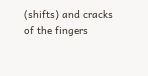(shifts) and cracks of the fingers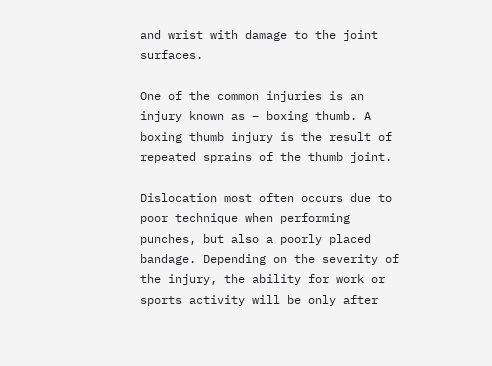and wrist with damage to the joint surfaces.

One of the common injuries is an injury known as – boxing thumb. A boxing thumb injury is the result of repeated sprains of the thumb joint.

Dislocation most often occurs due to poor technique when performing punches, but also a poorly placed bandage. Depending on the severity of the injury, the ability for work or sports activity will be only after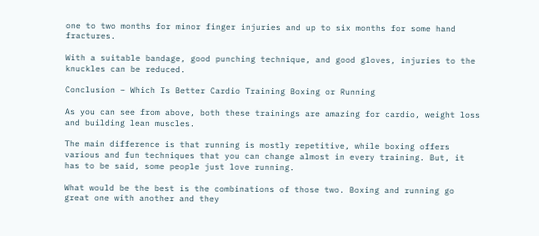one to two months for minor finger injuries and up to six months for some hand fractures.

With a suitable bandage, good punching technique, and good gloves, injuries to the knuckles can be reduced.

Conclusion – Which Is Better Cardio Training Boxing or Running

As you can see from above, both these trainings are amazing for cardio, weight loss and building lean muscles.

The main difference is that running is mostly repetitive, while boxing offers various and fun techniques that you can change almost in every training. But, it has to be said, some people just love running.

What would be the best is the combinations of those two. Boxing and running go great one with another and they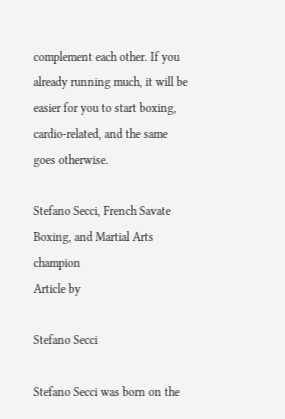complement each other. If you already running much, it will be easier for you to start boxing, cardio-related, and the same goes otherwise.

Stefano Secci, French Savate Boxing, and Martial Arts champion
Article by

Stefano Secci

Stefano Secci was born on the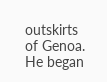outskirts of Genoa. He began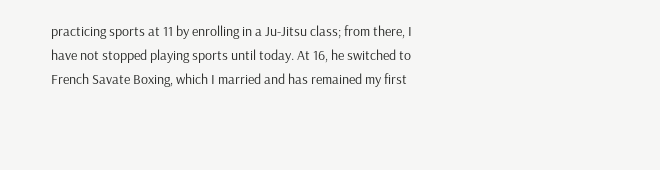practicing sports at 11 by enrolling in a Ju-Jitsu class; from there, I have not stopped playing sports until today. At 16, he switched to French Savate Boxing, which I married and has remained my first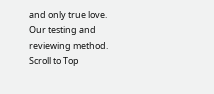and only true love. Our testing and reviewing method.
Scroll to Top